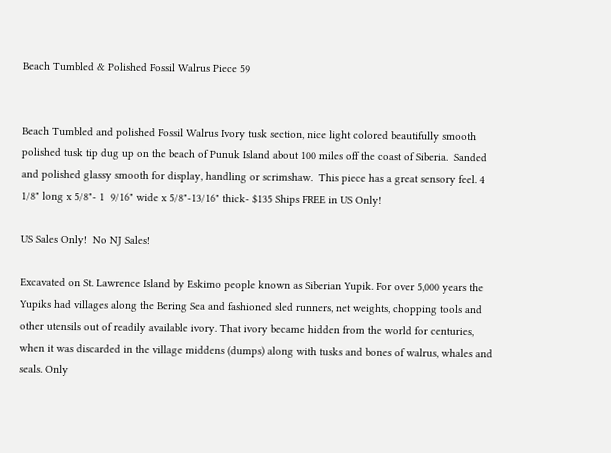Beach Tumbled & Polished Fossil Walrus Piece 59


Beach Tumbled and polished Fossil Walrus Ivory tusk section, nice light colored beautifully smooth polished tusk tip dug up on the beach of Punuk Island about 100 miles off the coast of Siberia.  Sanded and polished glassy smooth for display, handling or scrimshaw.  This piece has a great sensory feel. 4 1/8" long x 5/8"- 1  9/16" wide x 5/8"-13/16" thick- $135 Ships FREE in US Only!

US Sales Only!  No NJ Sales!

Excavated on St. Lawrence Island by Eskimo people known as Siberian Yupik. For over 5,000 years the Yupiks had villages along the Bering Sea and fashioned sled runners, net weights, chopping tools and other utensils out of readily available ivory. That ivory became hidden from the world for centuries, when it was discarded in the village middens (dumps) along with tusks and bones of walrus, whales and seals. Only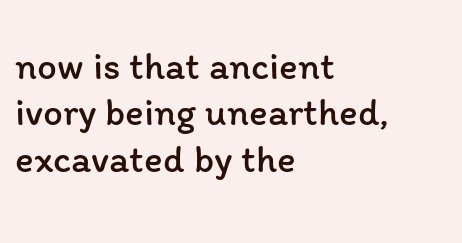now is that ancient ivory being unearthed, excavated by the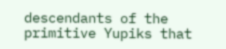descendants of the primitive Yupiks that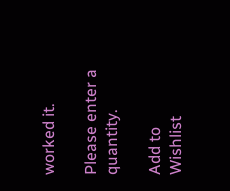worked it.

Please enter a quantity.

Add to Wishlist